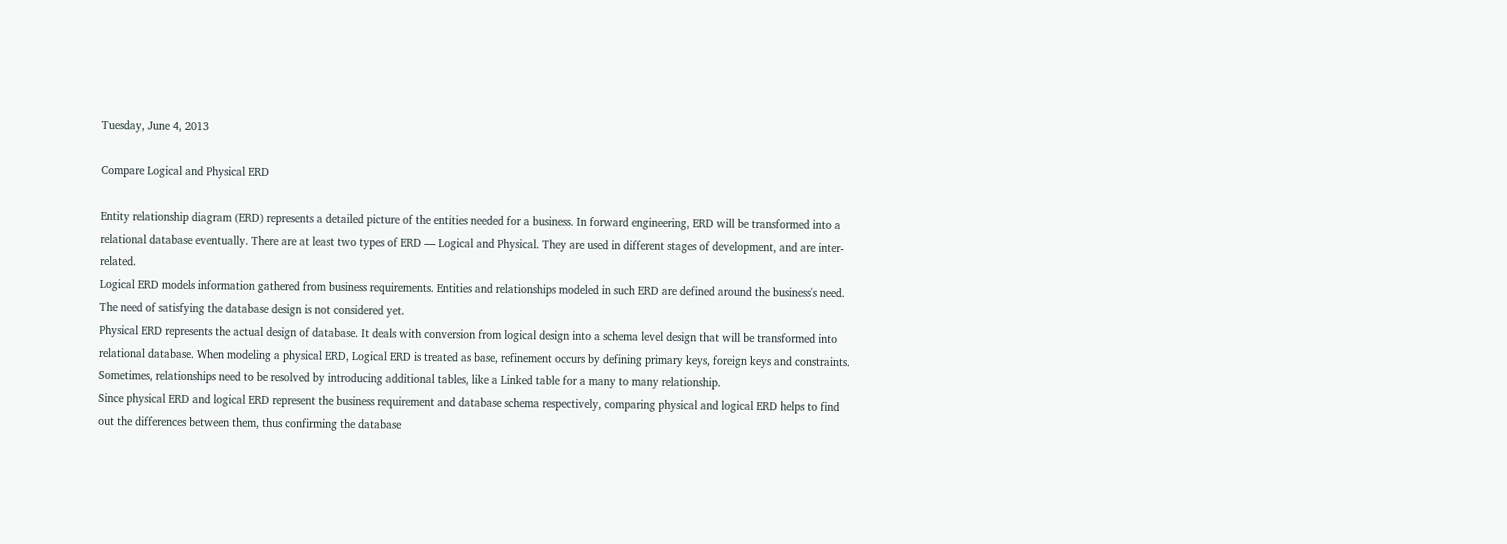Tuesday, June 4, 2013

Compare Logical and Physical ERD

Entity relationship diagram (ERD) represents a detailed picture of the entities needed for a business. In forward engineering, ERD will be transformed into a relational database eventually. There are at least two types of ERD — Logical and Physical. They are used in different stages of development, and are inter-related.
Logical ERD models information gathered from business requirements. Entities and relationships modeled in such ERD are defined around the business's need. The need of satisfying the database design is not considered yet.
Physical ERD represents the actual design of database. It deals with conversion from logical design into a schema level design that will be transformed into relational database. When modeling a physical ERD, Logical ERD is treated as base, refinement occurs by defining primary keys, foreign keys and constraints. Sometimes, relationships need to be resolved by introducing additional tables, like a Linked table for a many to many relationship.
Since physical ERD and logical ERD represent the business requirement and database schema respectively, comparing physical and logical ERD helps to find out the differences between them, thus confirming the database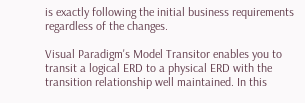is exactly following the initial business requirements regardless of the changes.

Visual Paradigm's Model Transitor enables you to transit a logical ERD to a physical ERD with the transition relationship well maintained. In this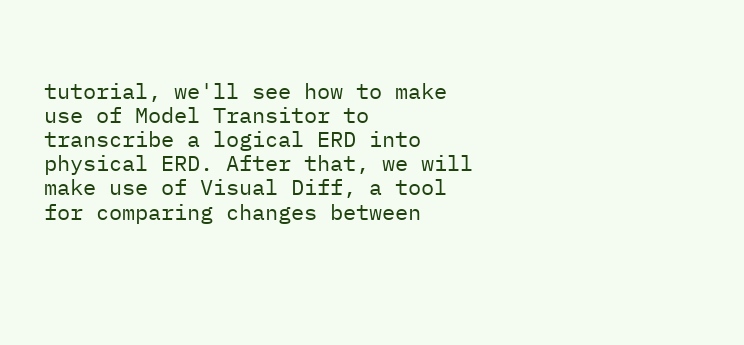tutorial, we'll see how to make use of Model Transitor to transcribe a logical ERD into physical ERD. After that, we will make use of Visual Diff, a tool for comparing changes between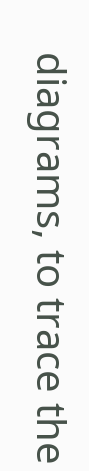diagrams, to trace the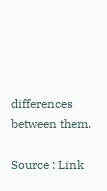differences between them.

Source : Link